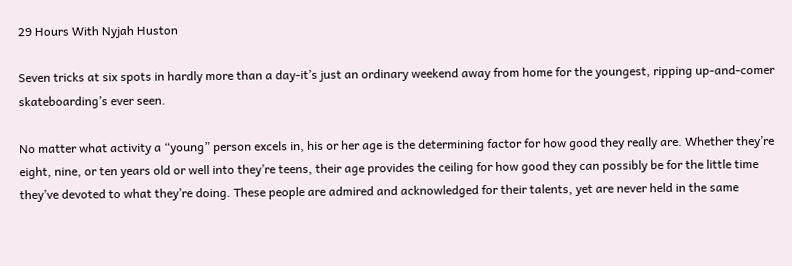29 Hours With Nyjah Huston

Seven tricks at six spots in hardly more than a day-it’s just an ordinary weekend away from home for the youngest, ripping up-and-comer skateboarding’s ever seen.

No matter what activity a “young” person excels in, his or her age is the determining factor for how good they really are. Whether they’re eight, nine, or ten years old or well into they’re teens, their age provides the ceiling for how good they can possibly be for the little time they’ve devoted to what they’re doing. These people are admired and acknowledged for their talents, yet are never held in the same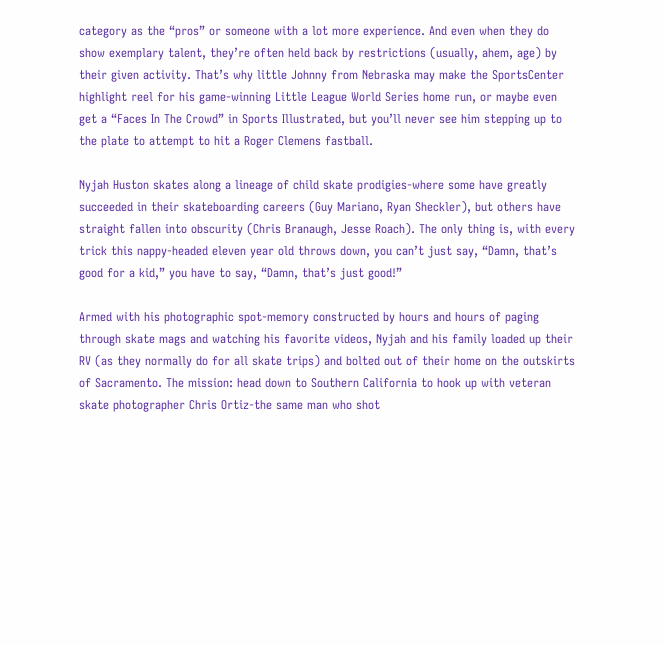category as the “pros” or someone with a lot more experience. And even when they do show exemplary talent, they’re often held back by restrictions (usually, ahem, age) by their given activity. That’s why little Johnny from Nebraska may make the SportsCenter highlight reel for his game-winning Little League World Series home run, or maybe even get a “Faces In The Crowd” in Sports Illustrated, but you’ll never see him stepping up to the plate to attempt to hit a Roger Clemens fastball.

Nyjah Huston skates along a lineage of child skate prodigies-where some have greatly succeeded in their skateboarding careers (Guy Mariano, Ryan Sheckler), but others have straight fallen into obscurity (Chris Branaugh, Jesse Roach). The only thing is, with every trick this nappy-headed eleven year old throws down, you can’t just say, “Damn, that’s good for a kid,” you have to say, “Damn, that’s just good!”

Armed with his photographic spot-memory constructed by hours and hours of paging through skate mags and watching his favorite videos, Nyjah and his family loaded up their RV (as they normally do for all skate trips) and bolted out of their home on the outskirts of Sacramento. The mission: head down to Southern California to hook up with veteran skate photographer Chris Ortiz-the same man who shot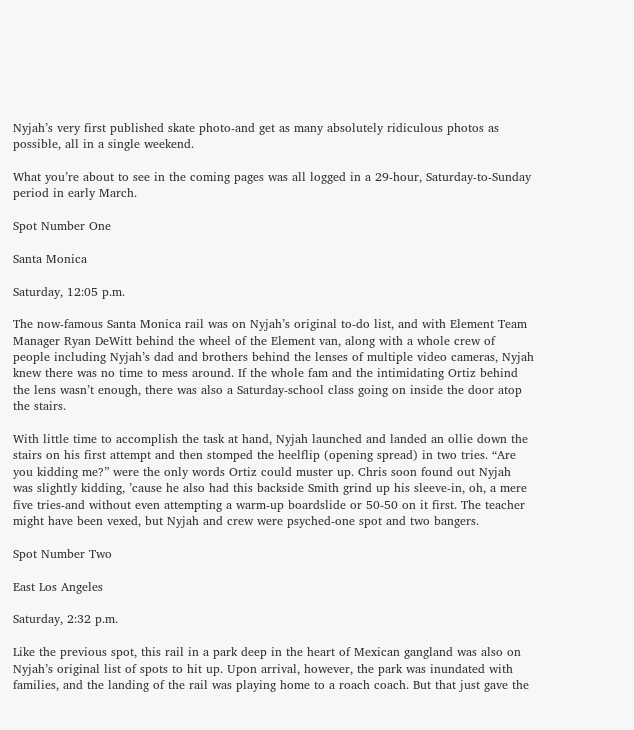Nyjah’s very first published skate photo-and get as many absolutely ridiculous photos as possible, all in a single weekend.

What you’re about to see in the coming pages was all logged in a 29-hour, Saturday-to-Sunday period in early March.

Spot Number One

Santa Monica

Saturday, 12:05 p.m.

The now-famous Santa Monica rail was on Nyjah’s original to-do list, and with Element Team Manager Ryan DeWitt behind the wheel of the Element van, along with a whole crew of people including Nyjah’s dad and brothers behind the lenses of multiple video cameras, Nyjah knew there was no time to mess around. If the whole fam and the intimidating Ortiz behind the lens wasn’t enough, there was also a Saturday-school class going on inside the door atop the stairs.

With little time to accomplish the task at hand, Nyjah launched and landed an ollie down the stairs on his first attempt and then stomped the heelflip (opening spread) in two tries. “Are you kidding me?” were the only words Ortiz could muster up. Chris soon found out Nyjah was slightly kidding, ’cause he also had this backside Smith grind up his sleeve-in, oh, a mere five tries-and without even attempting a warm-up boardslide or 50-50 on it first. The teacher might have been vexed, but Nyjah and crew were psyched-one spot and two bangers.

Spot Number Two

East Los Angeles

Saturday, 2:32 p.m.

Like the previous spot, this rail in a park deep in the heart of Mexican gangland was also on Nyjah’s original list of spots to hit up. Upon arrival, however, the park was inundated with families, and the landing of the rail was playing home to a roach coach. But that just gave the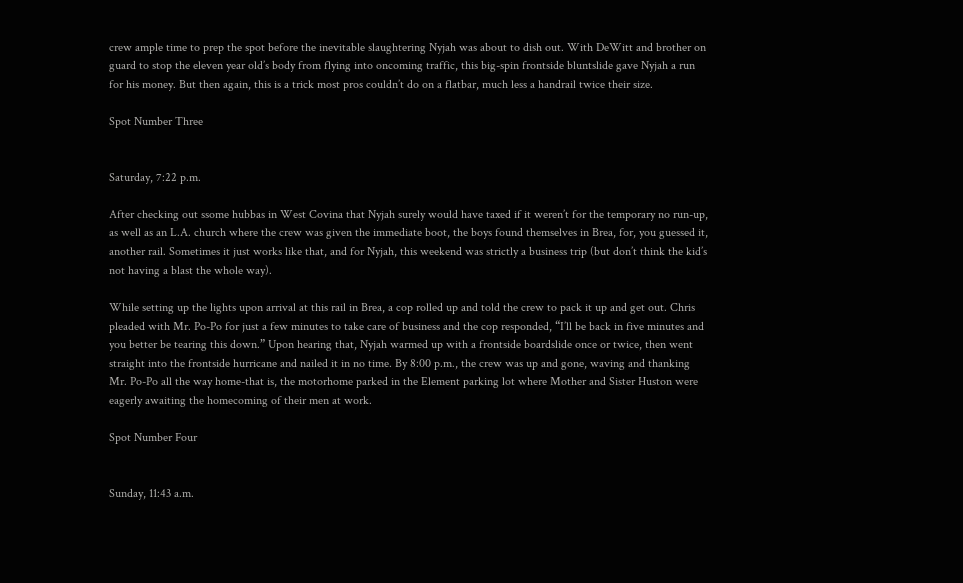crew ample time to prep the spot before the inevitable slaughtering Nyjah was about to dish out. With DeWitt and brother on guard to stop the eleven year old’s body from flying into oncoming traffic, this big-spin frontside bluntslide gave Nyjah a run for his money. But then again, this is a trick most pros couldn’t do on a flatbar, much less a handrail twice their size.

Spot Number Three


Saturday, 7:22 p.m.

After checking out ssome hubbas in West Covina that Nyjah surely would have taxed if it weren’t for the temporary no run-up, as well as an L.A. church where the crew was given the immediate boot, the boys found themselves in Brea, for, you guessed it, another rail. Sometimes it just works like that, and for Nyjah, this weekend was strictly a business trip (but don’t think the kid’s not having a blast the whole way).

While setting up the lights upon arrival at this rail in Brea, a cop rolled up and told the crew to pack it up and get out. Chris pleaded with Mr. Po-Po for just a few minutes to take care of business and the cop responded, “I’ll be back in five minutes and you better be tearing this down.” Upon hearing that, Nyjah warmed up with a frontside boardslide once or twice, then went straight into the frontside hurricane and nailed it in no time. By 8:00 p.m., the crew was up and gone, waving and thanking Mr. Po-Po all the way home-that is, the motorhome parked in the Element parking lot where Mother and Sister Huston were eagerly awaiting the homecoming of their men at work.

Spot Number Four


Sunday, 11:43 a.m.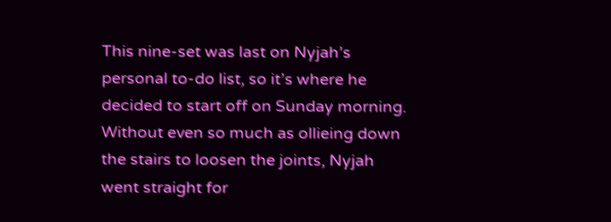This nine-set was last on Nyjah’s personal to-do list, so it’s where he decided to start off on Sunday morning. Without even so much as ollieing down the stairs to loosen the joints, Nyjah went straight for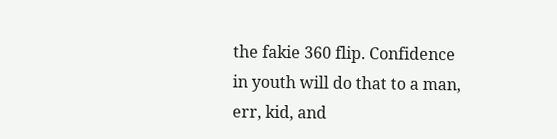the fakie 360 flip. Confidence in youth will do that to a man, err, kid, and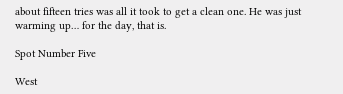about fifteen tries was all it took to get a clean one. He was just warming up… for the day, that is.

Spot Number Five

West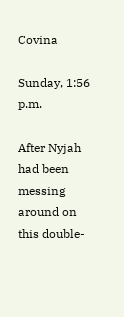Covina

Sunday, 1:56 p.m.

After Nyjah had been messing around on this double-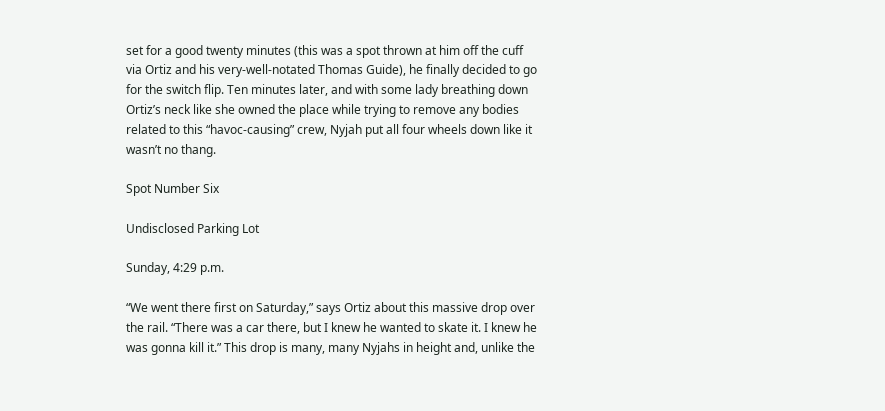set for a good twenty minutes (this was a spot thrown at him off the cuff via Ortiz and his very-well-notated Thomas Guide), he finally decided to go for the switch flip. Ten minutes later, and with some lady breathing down Ortiz’s neck like she owned the place while trying to remove any bodies related to this “havoc-causing” crew, Nyjah put all four wheels down like it wasn’t no thang.

Spot Number Six

Undisclosed Parking Lot

Sunday, 4:29 p.m.

“We went there first on Saturday,” says Ortiz about this massive drop over the rail. “There was a car there, but I knew he wanted to skate it. I knew he was gonna kill it.” This drop is many, many Nyjahs in height and, unlike the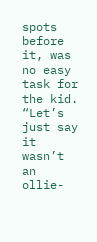spots before it, was no easy task for the kid. “Let’s just say it wasn’t an ollie-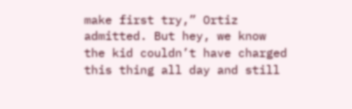make first try,” Ortiz admitted. But hey, we know the kid couldn’t have charged this thing all day and still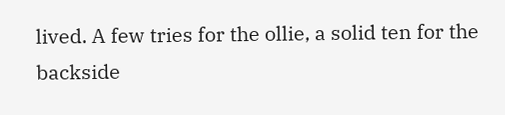lived. A few tries for the ollie, a solid ten for the backside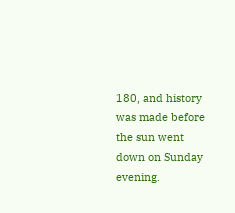180, and history was made before the sun went down on Sunday evening.